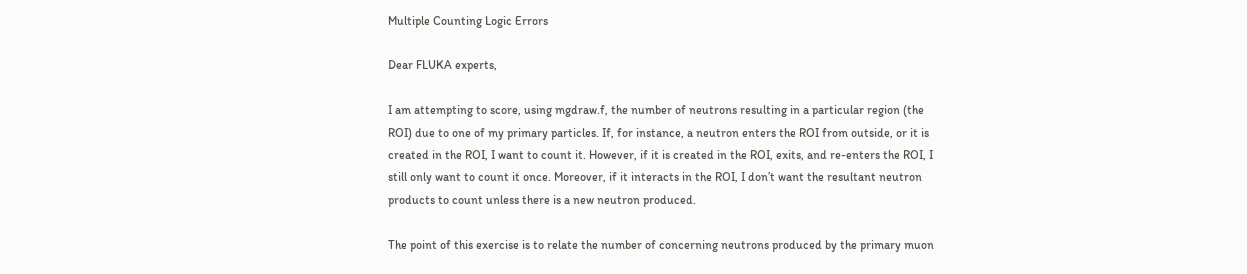Multiple Counting Logic Errors

Dear FLUKA experts,

I am attempting to score, using mgdraw.f, the number of neutrons resulting in a particular region (the ROI) due to one of my primary particles. If, for instance, a neutron enters the ROI from outside, or it is created in the ROI, I want to count it. However, if it is created in the ROI, exits, and re-enters the ROI, I still only want to count it once. Moreover, if it interacts in the ROI, I don’t want the resultant neutron products to count unless there is a new neutron produced.

The point of this exercise is to relate the number of concerning neutrons produced by the primary muon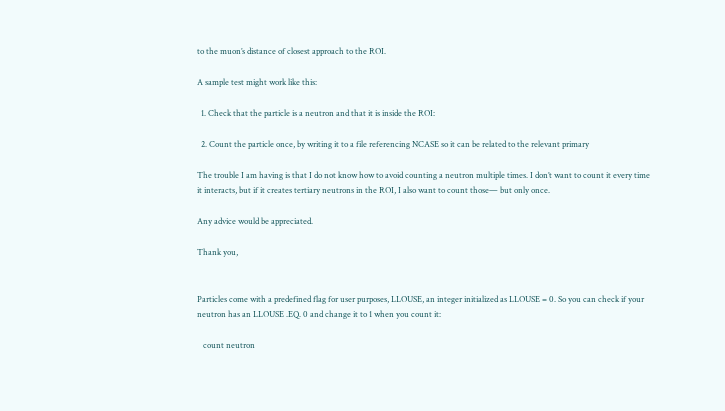to the muon’s distance of closest approach to the ROI.

A sample test might work like this:

  1. Check that the particle is a neutron and that it is inside the ROI:

  2. Count the particle once, by writing it to a file referencing NCASE so it can be related to the relevant primary

The trouble I am having is that I do not know how to avoid counting a neutron multiple times. I don’t want to count it every time it interacts, but if it creates tertiary neutrons in the ROI, I also want to count those— but only once.

Any advice would be appreciated.

Thank you,


Particles come with a predefined flag for user purposes, LLOUSE, an integer initialized as LLOUSE = 0. So you can check if your neutron has an LLOUSE .EQ. 0 and change it to 1 when you count it:

   count neutron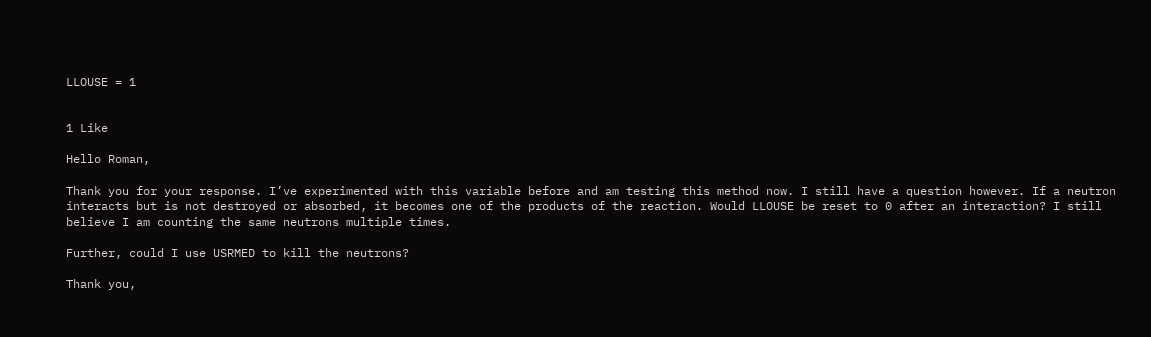LLOUSE = 1


1 Like

Hello Roman,

Thank you for your response. I’ve experimented with this variable before and am testing this method now. I still have a question however. If a neutron interacts but is not destroyed or absorbed, it becomes one of the products of the reaction. Would LLOUSE be reset to 0 after an interaction? I still believe I am counting the same neutrons multiple times.

Further, could I use USRMED to kill the neutrons?

Thank you,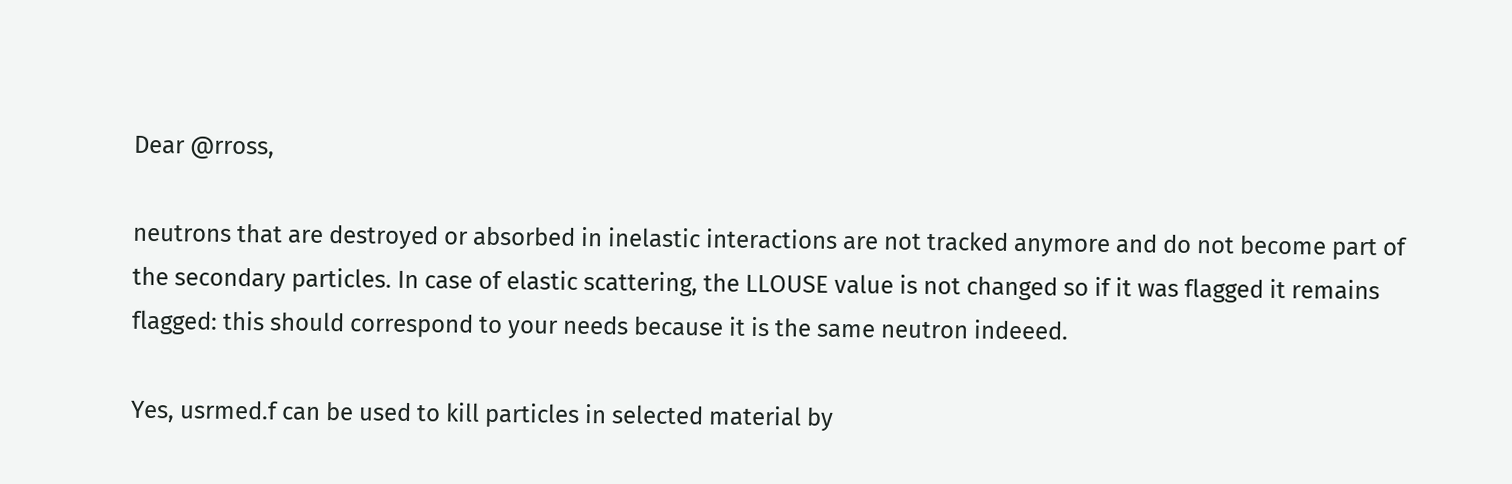Dear @rross,

neutrons that are destroyed or absorbed in inelastic interactions are not tracked anymore and do not become part of the secondary particles. In case of elastic scattering, the LLOUSE value is not changed so if it was flagged it remains flagged: this should correspond to your needs because it is the same neutron indeeed.

Yes, usrmed.f can be used to kill particles in selected material by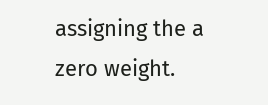assigning the a zero weight.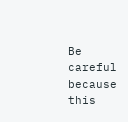Be careful because this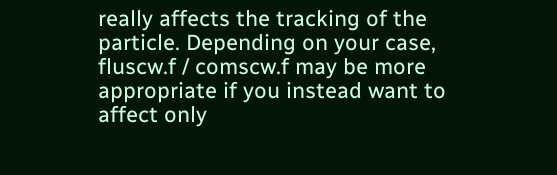really affects the tracking of the particle. Depending on your case, fluscw.f / comscw.f may be more appropriate if you instead want to affect only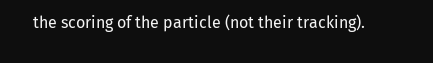the scoring of the particle (not their tracking).